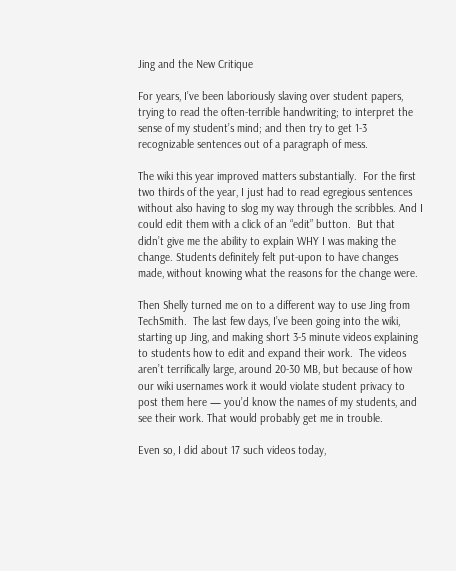Jing and the New Critique

For years, I’ve been laboriously slaving over student papers, trying to read the often-terrible handwriting; to interpret the sense of my student’s mind; and then try to get 1-3 recognizable sentences out of a paragraph of mess.

The wiki this year improved matters substantially.  For the first two thirds of the year, I just had to read egregious sentences without also having to slog my way through the scribbles. And I could edit them with a click of an “edit” button.  But that didn’t give me the ability to explain WHY I was making the change. Students definitely felt put-upon to have changes made, without knowing what the reasons for the change were.

Then Shelly turned me on to a different way to use Jing from TechSmith.  The last few days, I’ve been going into the wiki, starting up Jing, and making short 3-5 minute videos explaining to students how to edit and expand their work.  The videos aren’t terrifically large, around 20-30 MB, but because of how our wiki usernames work it would violate student privacy to post them here — you’d know the names of my students, and see their work. That would probably get me in trouble.

Even so, I did about 17 such videos today,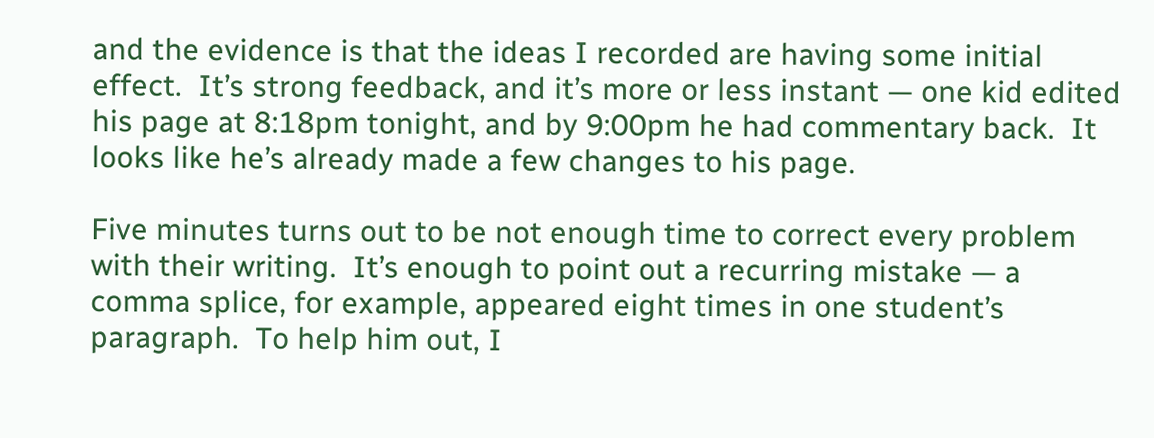and the evidence is that the ideas I recorded are having some initial effect.  It’s strong feedback, and it’s more or less instant — one kid edited his page at 8:18pm tonight, and by 9:00pm he had commentary back.  It looks like he’s already made a few changes to his page.

Five minutes turns out to be not enough time to correct every problem with their writing.  It’s enough to point out a recurring mistake — a comma splice, for example, appeared eight times in one student’s paragraph.  To help him out, I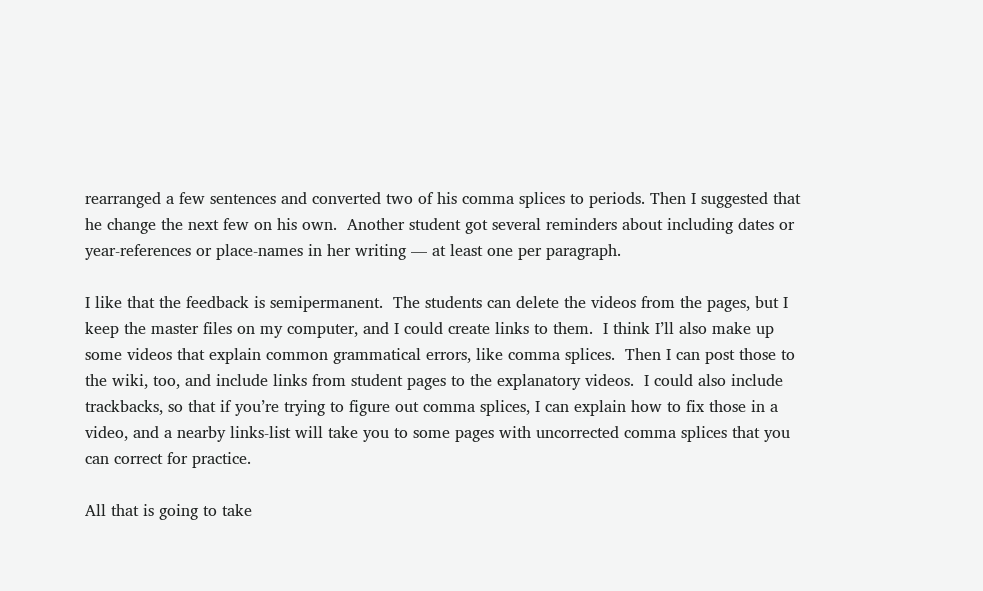rearranged a few sentences and converted two of his comma splices to periods. Then I suggested that he change the next few on his own.  Another student got several reminders about including dates or year-references or place-names in her writing — at least one per paragraph.

I like that the feedback is semipermanent.  The students can delete the videos from the pages, but I keep the master files on my computer, and I could create links to them.  I think I’ll also make up some videos that explain common grammatical errors, like comma splices.  Then I can post those to the wiki, too, and include links from student pages to the explanatory videos.  I could also include trackbacks, so that if you’re trying to figure out comma splices, I can explain how to fix those in a video, and a nearby links-list will take you to some pages with uncorrected comma splices that you can correct for practice.

All that is going to take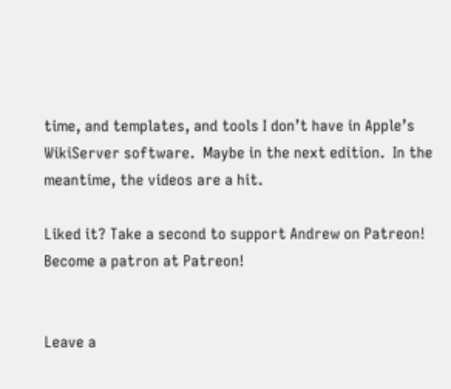time, and templates, and tools I don’t have in Apple’s WikiServer software.  Maybe in the next edition.  In the meantime, the videos are a hit.

Liked it? Take a second to support Andrew on Patreon!
Become a patron at Patreon!


Leave a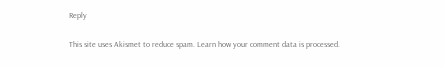Reply

This site uses Akismet to reduce spam. Learn how your comment data is processed.